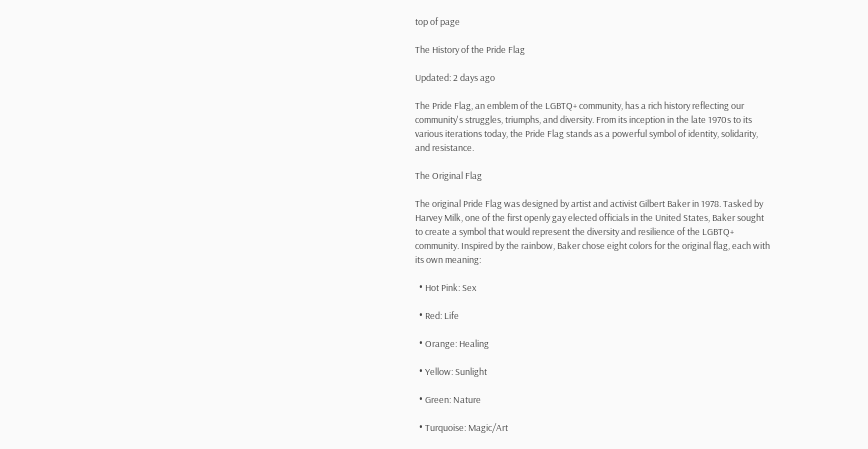top of page

The History of the Pride Flag

Updated: 2 days ago

The Pride Flag, an emblem of the LGBTQ+ community, has a rich history reflecting our community's struggles, triumphs, and diversity. From its inception in the late 1970s to its various iterations today, the Pride Flag stands as a powerful symbol of identity, solidarity, and resistance.

The Original Flag

The original Pride Flag was designed by artist and activist Gilbert Baker in 1978. Tasked by Harvey Milk, one of the first openly gay elected officials in the United States, Baker sought to create a symbol that would represent the diversity and resilience of the LGBTQ+ community. Inspired by the rainbow, Baker chose eight colors for the original flag, each with its own meaning:

  • Hot Pink: Sex

  • Red: Life

  • Orange: Healing

  • Yellow: Sunlight

  • Green: Nature

  • Turquoise: Magic/Art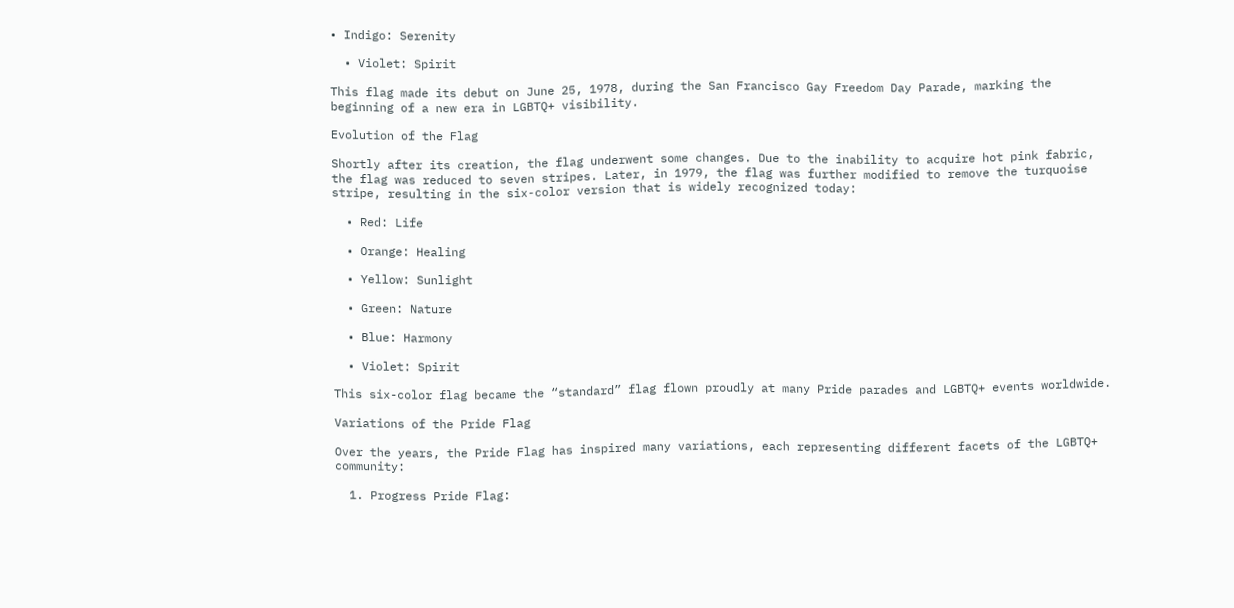• Indigo: Serenity

  • Violet: Spirit

This flag made its debut on June 25, 1978, during the San Francisco Gay Freedom Day Parade, marking the beginning of a new era in LGBTQ+ visibility.

Evolution of the Flag

Shortly after its creation, the flag underwent some changes. Due to the inability to acquire hot pink fabric, the flag was reduced to seven stripes. Later, in 1979, the flag was further modified to remove the turquoise stripe, resulting in the six-color version that is widely recognized today:

  • Red: Life

  • Orange: Healing

  • Yellow: Sunlight

  • Green: Nature

  • Blue: Harmony

  • Violet: Spirit

This six-color flag became the “standard” flag flown proudly at many Pride parades and LGBTQ+ events worldwide.

Variations of the Pride Flag

Over the years, the Pride Flag has inspired many variations, each representing different facets of the LGBTQ+ community:

  1. Progress Pride Flag: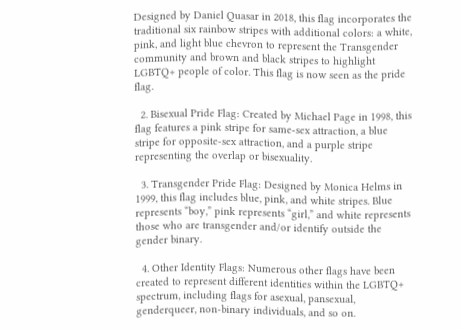Designed by Daniel Quasar in 2018, this flag incorporates the traditional six rainbow stripes with additional colors: a white, pink, and light blue chevron to represent the Transgender community and brown and black stripes to highlight LGBTQ+ people of color. This flag is now seen as the pride flag.

  2. Bisexual Pride Flag: Created by Michael Page in 1998, this flag features a pink stripe for same-sex attraction, a blue stripe for opposite-sex attraction, and a purple stripe representing the overlap or bisexuality.

  3. Transgender Pride Flag: Designed by Monica Helms in 1999, this flag includes blue, pink, and white stripes. Blue represents “boy,” pink represents “girl,” and white represents those who are transgender and/or identify outside the gender binary.

  4. Other Identity Flags: Numerous other flags have been created to represent different identities within the LGBTQ+ spectrum, including flags for asexual, pansexual, genderqueer, non-binary individuals, and so on.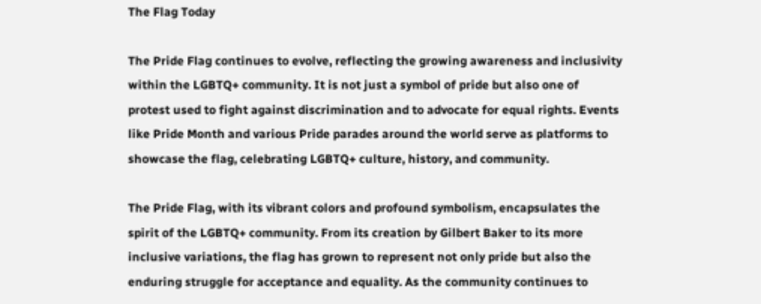The Flag Today

The Pride Flag continues to evolve, reflecting the growing awareness and inclusivity within the LGBTQ+ community. It is not just a symbol of pride but also one of protest used to fight against discrimination and to advocate for equal rights. Events like Pride Month and various Pride parades around the world serve as platforms to showcase the flag, celebrating LGBTQ+ culture, history, and community.

The Pride Flag, with its vibrant colors and profound symbolism, encapsulates the spirit of the LGBTQ+ community. From its creation by Gilbert Baker to its more inclusive variations, the flag has grown to represent not only pride but also the enduring struggle for acceptance and equality. As the community continues to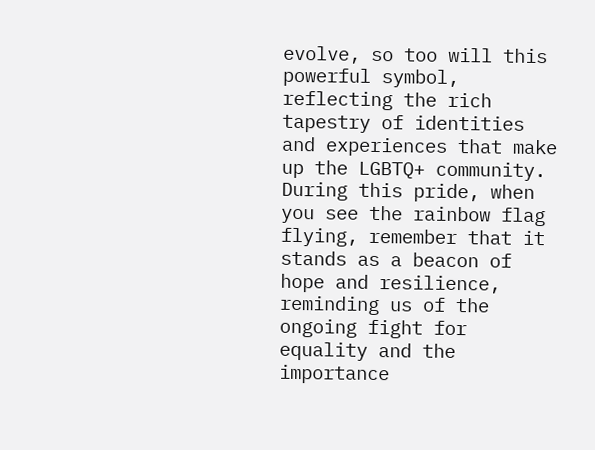evolve, so too will this powerful symbol, reflecting the rich tapestry of identities and experiences that make up the LGBTQ+ community. During this pride, when you see the rainbow flag flying, remember that it stands as a beacon of hope and resilience, reminding us of the ongoing fight for equality and the importance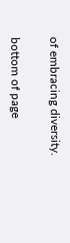of embracing diversity.


bottom of page